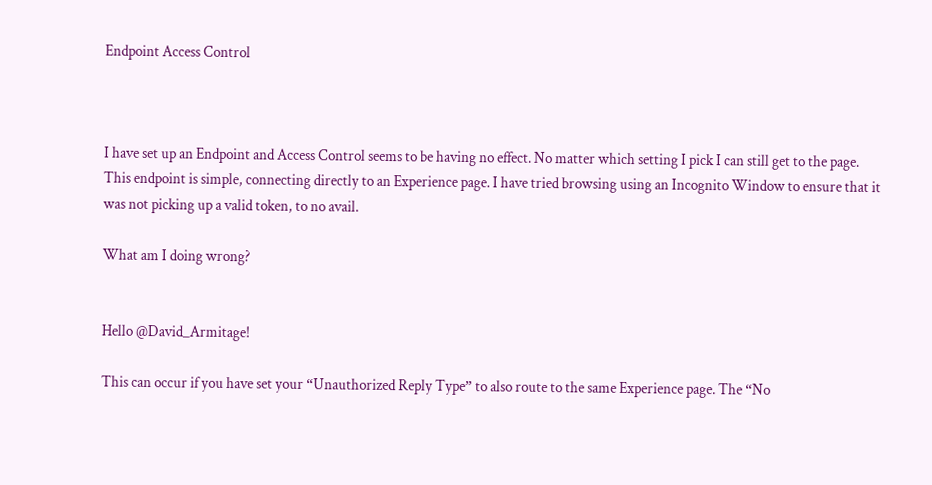Endpoint Access Control



I have set up an Endpoint and Access Control seems to be having no effect. No matter which setting I pick I can still get to the page. This endpoint is simple, connecting directly to an Experience page. I have tried browsing using an Incognito Window to ensure that it was not picking up a valid token, to no avail.

What am I doing wrong?


Hello @David_Armitage!

This can occur if you have set your “Unauthorized Reply Type” to also route to the same Experience page. The “No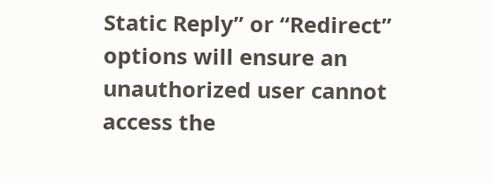Static Reply” or “Redirect” options will ensure an unauthorized user cannot access the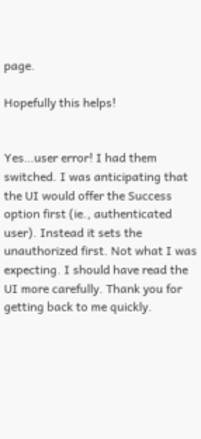page.

Hopefully this helps!


Yes…user error! I had them switched. I was anticipating that the UI would offer the Success option first (ie., authenticated user). Instead it sets the unauthorized first. Not what I was expecting. I should have read the UI more carefully. Thank you for getting back to me quickly.